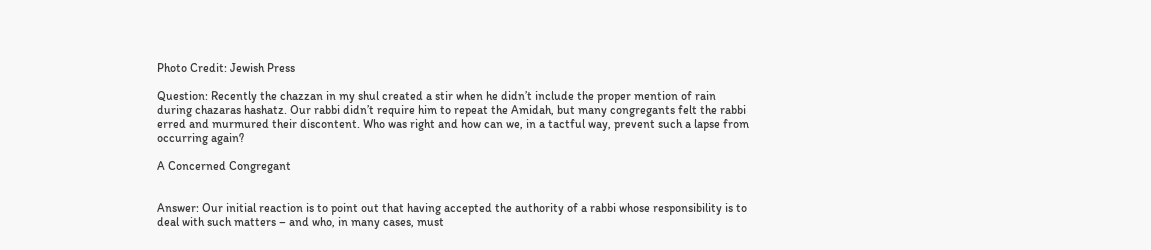Photo Credit: Jewish Press

Question: Recently the chazzan in my shul created a stir when he didn’t include the proper mention of rain during chazaras hashatz. Our rabbi didn’t require him to repeat the Amidah, but many congregants felt the rabbi erred and murmured their discontent. Who was right and how can we, in a tactful way, prevent such a lapse from occurring again?

A Concerned Congregant


Answer: Our initial reaction is to point out that having accepted the authority of a rabbi whose responsibility is to deal with such matters – and who, in many cases, must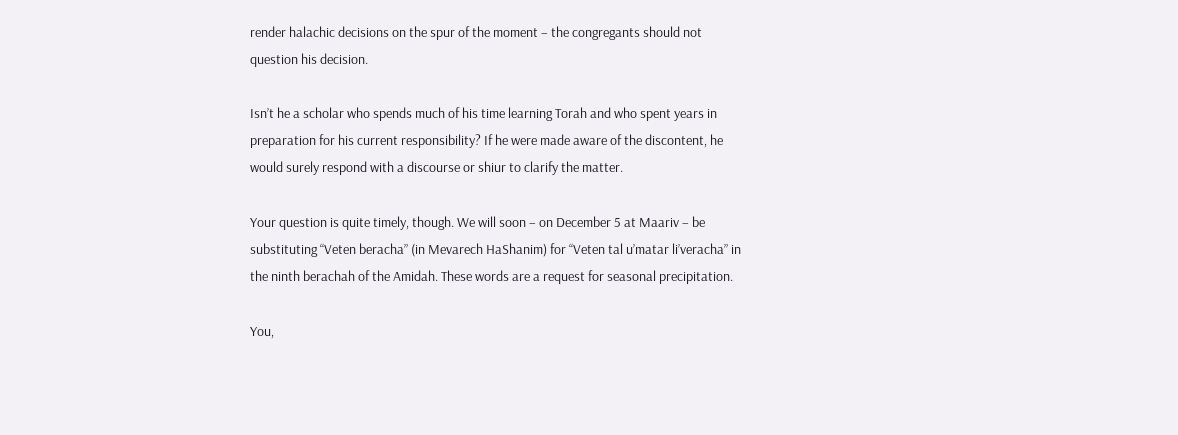render halachic decisions on the spur of the moment – the congregants should not question his decision.

Isn’t he a scholar who spends much of his time learning Torah and who spent years in preparation for his current responsibility? If he were made aware of the discontent, he would surely respond with a discourse or shiur to clarify the matter.

Your question is quite timely, though. We will soon – on December 5 at Maariv – be substituting “Veten beracha” (in Mevarech HaShanim) for “Veten tal u’matar li’veracha” in the ninth berachah of the Amidah. These words are a request for seasonal precipitation.

You,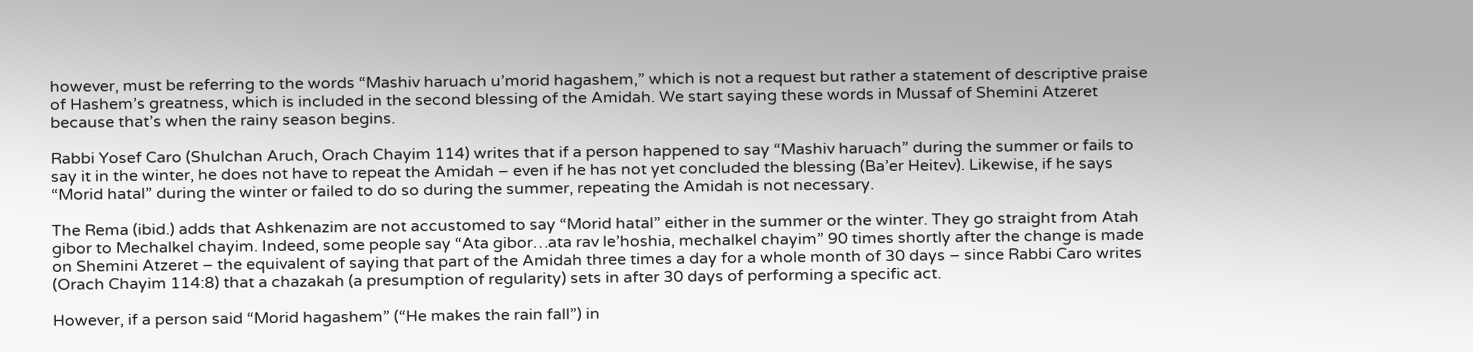however, must be referring to the words “Mashiv haruach u’morid hagashem,” which is not a request but rather a statement of descriptive praise of Hashem’s greatness, which is included in the second blessing of the Amidah. We start saying these words in Mussaf of Shemini Atzeret because that’s when the rainy season begins.

Rabbi Yosef Caro (Shulchan Aruch, Orach Chayim 114) writes that if a person happened to say “Mashiv haruach” during the summer or fails to say it in the winter, he does not have to repeat the Amidah – even if he has not yet concluded the blessing (Ba’er Heitev). Likewise, if he says “Morid hatal” during the winter or failed to do so during the summer, repeating the Amidah is not necessary.

The Rema (ibid.) adds that Ashkenazim are not accustomed to say “Morid hatal” either in the summer or the winter. They go straight from Atah gibor to Mechalkel chayim. Indeed, some people say “Ata gibor…ata rav le’hoshia, mechalkel chayim” 90 times shortly after the change is made on Shemini Atzeret – the equivalent of saying that part of the Amidah three times a day for a whole month of 30 days – since Rabbi Caro writes (Orach Chayim 114:8) that a chazakah (a presumption of regularity) sets in after 30 days of performing a specific act.

However, if a person said “Morid hagashem” (“He makes the rain fall”) in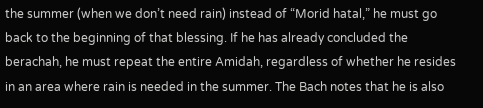the summer (when we don’t need rain) instead of “Morid hatal,” he must go back to the beginning of that blessing. If he has already concluded the berachah, he must repeat the entire Amidah, regardless of whether he resides in an area where rain is needed in the summer. The Bach notes that he is also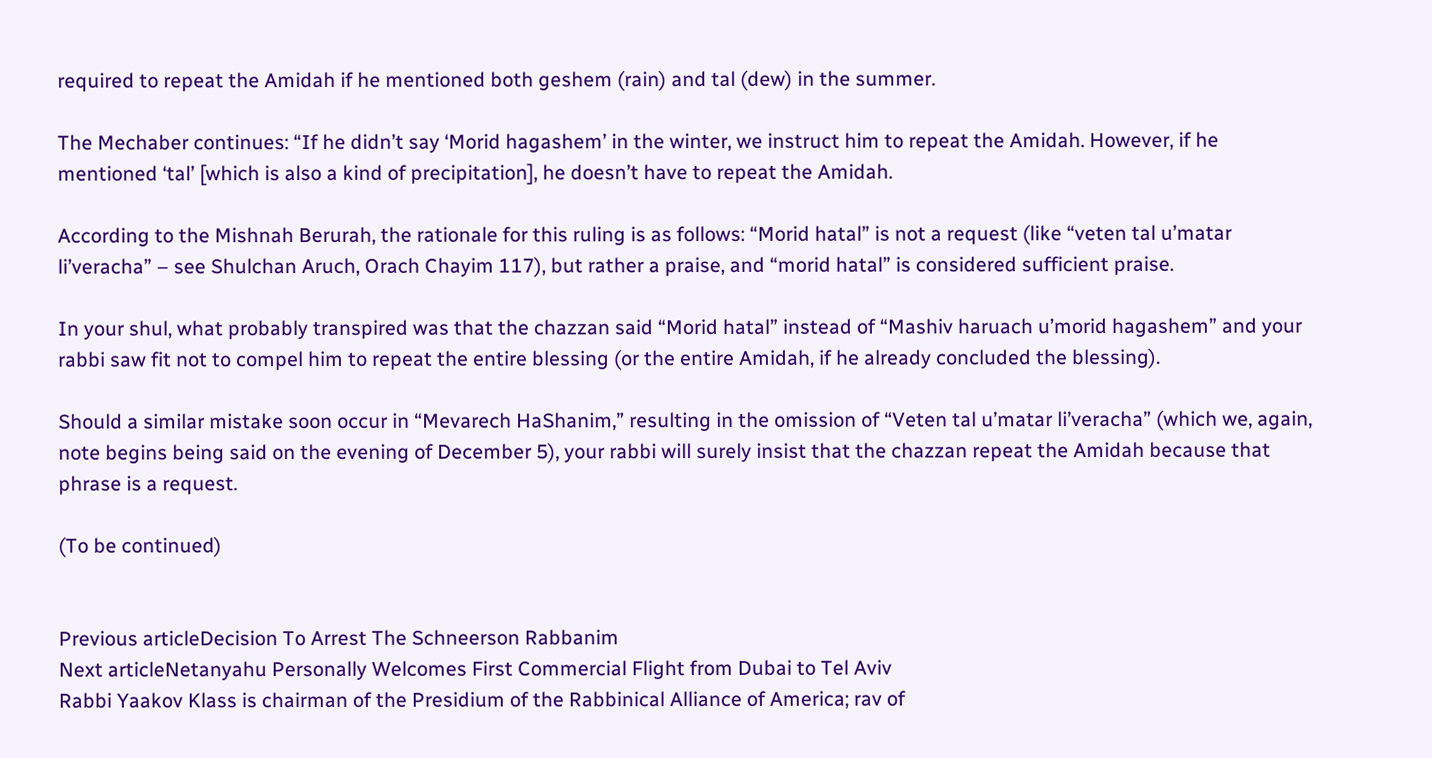required to repeat the Amidah if he mentioned both geshem (rain) and tal (dew) in the summer.

The Mechaber continues: “If he didn’t say ‘Morid hagashem’ in the winter, we instruct him to repeat the Amidah. However, if he mentioned ‘tal’ [which is also a kind of precipitation], he doesn’t have to repeat the Amidah.

According to the Mishnah Berurah, the rationale for this ruling is as follows: “Morid hatal” is not a request (like “veten tal u’matar li’veracha” – see Shulchan Aruch, Orach Chayim 117), but rather a praise, and “morid hatal” is considered sufficient praise.

In your shul, what probably transpired was that the chazzan said “Morid hatal” instead of “Mashiv haruach u’morid hagashem” and your rabbi saw fit not to compel him to repeat the entire blessing (or the entire Amidah, if he already concluded the blessing).

Should a similar mistake soon occur in “Mevarech HaShanim,” resulting in the omission of “Veten tal u’matar li’veracha” (which we, again, note begins being said on the evening of December 5), your rabbi will surely insist that the chazzan repeat the Amidah because that phrase is a request.

(To be continued)


Previous articleDecision To Arrest The Schneerson Rabbanim
Next articleNetanyahu Personally Welcomes First Commercial Flight from Dubai to Tel Aviv
Rabbi Yaakov Klass is chairman of the Presidium of the Rabbinical Alliance of America; rav of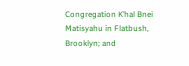Congregation K’hal Bnei Matisyahu in Flatbush, Brooklyn; and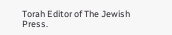Torah Editor of The Jewish Press.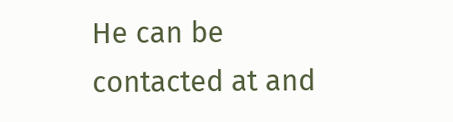He can be contacted at and